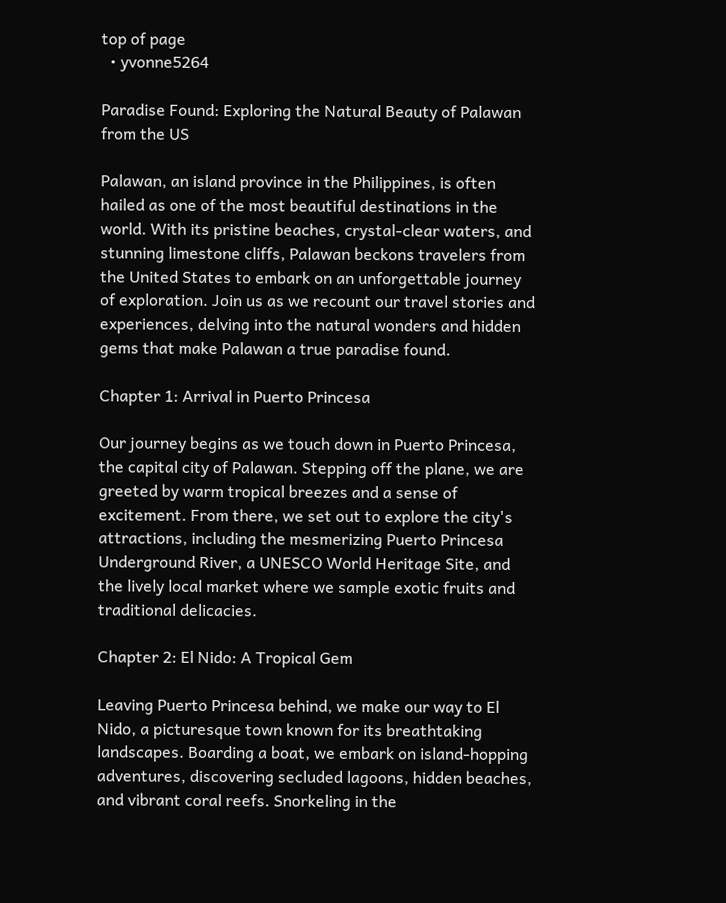top of page
  • yvonne5264

Paradise Found: Exploring the Natural Beauty of Palawan from the US

Palawan, an island province in the Philippines, is often hailed as one of the most beautiful destinations in the world. With its pristine beaches, crystal-clear waters, and stunning limestone cliffs, Palawan beckons travelers from the United States to embark on an unforgettable journey of exploration. Join us as we recount our travel stories and experiences, delving into the natural wonders and hidden gems that make Palawan a true paradise found.

Chapter 1: Arrival in Puerto Princesa

Our journey begins as we touch down in Puerto Princesa, the capital city of Palawan. Stepping off the plane, we are greeted by warm tropical breezes and a sense of excitement. From there, we set out to explore the city's attractions, including the mesmerizing Puerto Princesa Underground River, a UNESCO World Heritage Site, and the lively local market where we sample exotic fruits and traditional delicacies.

Chapter 2: El Nido: A Tropical Gem

Leaving Puerto Princesa behind, we make our way to El Nido, a picturesque town known for its breathtaking landscapes. Boarding a boat, we embark on island-hopping adventures, discovering secluded lagoons, hidden beaches, and vibrant coral reefs. Snorkeling in the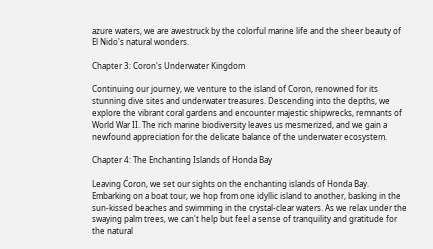azure waters, we are awestruck by the colorful marine life and the sheer beauty of El Nido's natural wonders.

Chapter 3: Coron's Underwater Kingdom

Continuing our journey, we venture to the island of Coron, renowned for its stunning dive sites and underwater treasures. Descending into the depths, we explore the vibrant coral gardens and encounter majestic shipwrecks, remnants of World War II. The rich marine biodiversity leaves us mesmerized, and we gain a newfound appreciation for the delicate balance of the underwater ecosystem.

Chapter 4: The Enchanting Islands of Honda Bay

Leaving Coron, we set our sights on the enchanting islands of Honda Bay. Embarking on a boat tour, we hop from one idyllic island to another, basking in the sun-kissed beaches and swimming in the crystal-clear waters. As we relax under the swaying palm trees, we can't help but feel a sense of tranquility and gratitude for the natural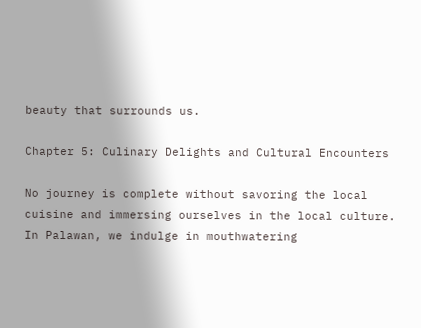beauty that surrounds us.

Chapter 5: Culinary Delights and Cultural Encounters

No journey is complete without savoring the local cuisine and immersing ourselves in the local culture. In Palawan, we indulge in mouthwatering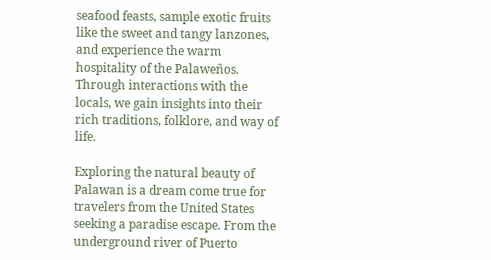seafood feasts, sample exotic fruits like the sweet and tangy lanzones, and experience the warm hospitality of the Palaweños. Through interactions with the locals, we gain insights into their rich traditions, folklore, and way of life.

Exploring the natural beauty of Palawan is a dream come true for travelers from the United States seeking a paradise escape. From the underground river of Puerto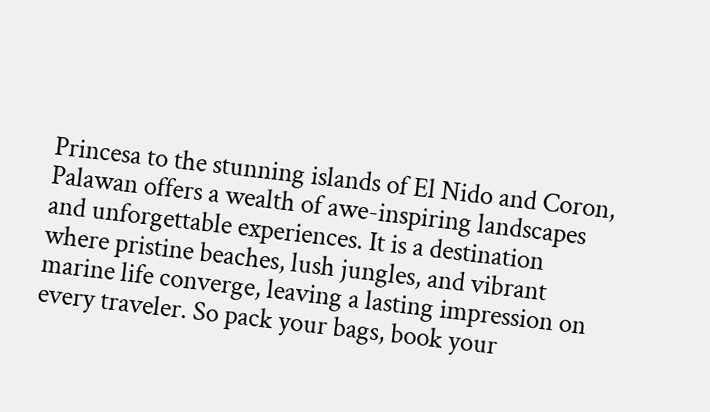Princesa to the stunning islands of El Nido and Coron, Palawan offers a wealth of awe-inspiring landscapes and unforgettable experiences. It is a destination where pristine beaches, lush jungles, and vibrant marine life converge, leaving a lasting impression on every traveler. So pack your bags, book your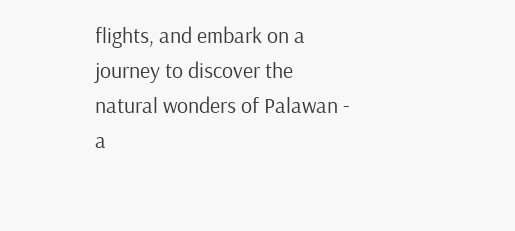flights, and embark on a journey to discover the natural wonders of Palawan - a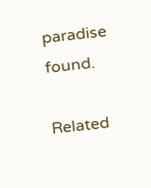paradise found.

Related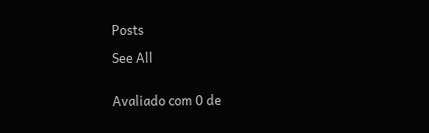Posts

See All


Avaliado com 0 de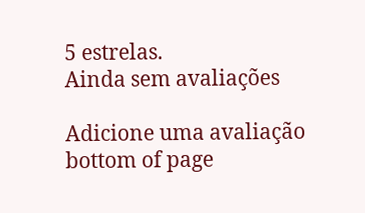5 estrelas.
Ainda sem avaliações

Adicione uma avaliação
bottom of page